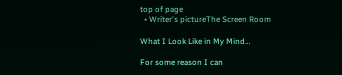top of page
  • Writer's pictureThe Screen Room

What I Look Like in My Mind…

For some reason I can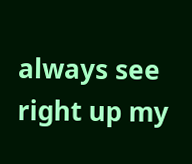always see right up my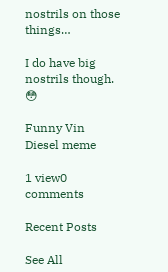nostrils on those things…

I do have big nostrils though. 😳

Funny Vin Diesel meme

1 view0 comments

Recent Posts

See All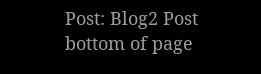Post: Blog2 Post
bottom of page